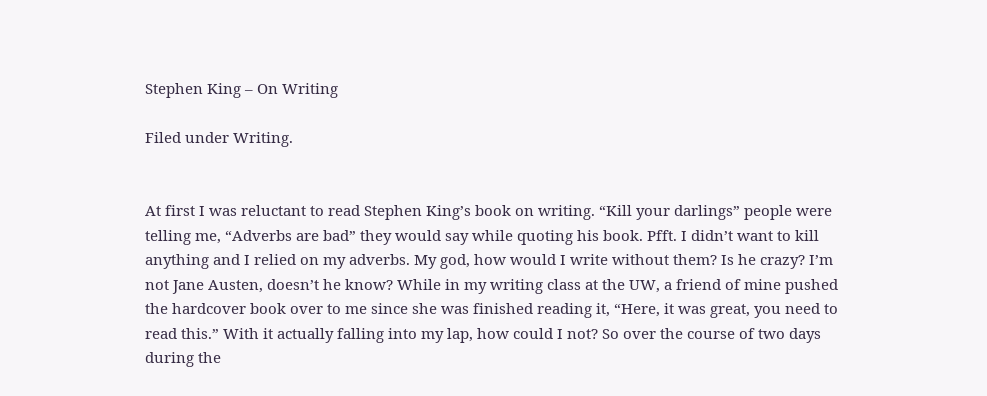Stephen King – On Writing

Filed under Writing.


At first I was reluctant to read Stephen King’s book on writing. “Kill your darlings” people were telling me, “Adverbs are bad” they would say while quoting his book. Pfft. I didn’t want to kill anything and I relied on my adverbs. My god, how would I write without them? Is he crazy? I’m not Jane Austen, doesn’t he know? While in my writing class at the UW, a friend of mine pushed the hardcover book over to me since she was finished reading it, “Here, it was great, you need to read this.” With it actually falling into my lap, how could I not? So over the course of two days during the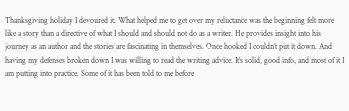Thanksgiving holiday I devoured it. What helped me to get over my reluctance was the beginning felt more like a story than a directive of what I should and should not do as a writer. He provides insight into his journey as an author and the stories are fascinating in themselves. Once hooked I couldn’t put it down. And having my defenses broken down I was willing to read the writing advice. It’s solid, good info, and most of it I am putting into practice. Some of it has been told to me before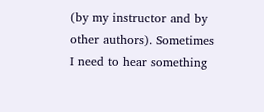(by my instructor and by other authors). Sometimes I need to hear something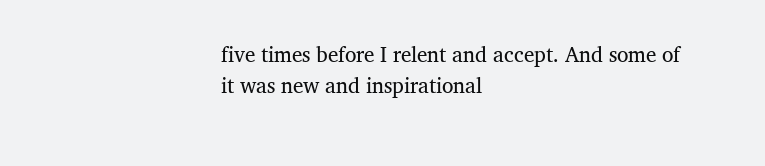five times before I relent and accept. And some of it was new and inspirational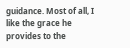guidance. Most of all, I like the grace he provides to the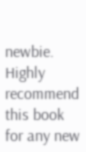newbie. Highly recommend this book for any new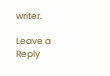writer.

Leave a Reply